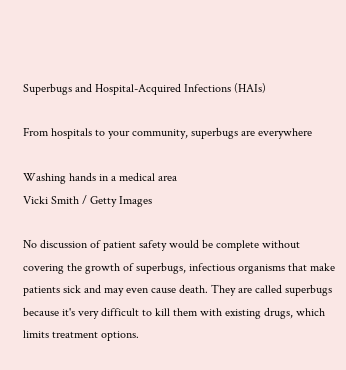Superbugs and Hospital-Acquired Infections (HAIs)

From hospitals to your community, superbugs are everywhere

Washing hands in a medical area
Vicki Smith / Getty Images

No discussion of patient safety would be complete without covering the growth of superbugs, infectious organisms that make patients sick and may even cause death. They are called superbugs because it's very difficult to kill them with existing drugs, which limits treatment options.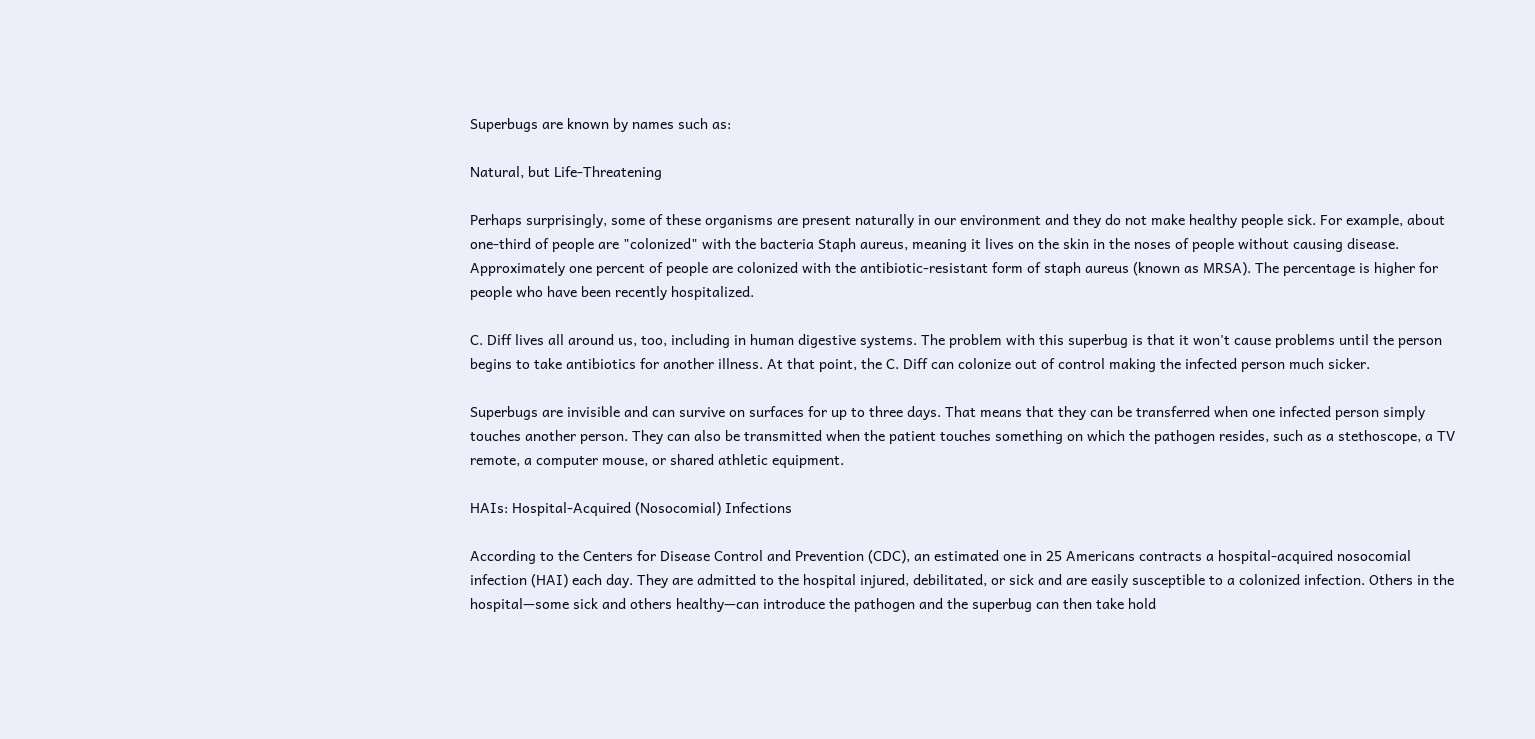Superbugs are known by names such as:

Natural, but Life-Threatening

Perhaps surprisingly, some of these organisms are present naturally in our environment and they do not make healthy people sick. For example, about one-third of people are "colonized" with the bacteria Staph aureus, meaning it lives on the skin in the noses of people without causing disease. Approximately one percent of people are colonized with the antibiotic-resistant form of staph aureus (known as MRSA). The percentage is higher for people who have been recently hospitalized.

C. Diff lives all around us, too, including in human digestive systems. The problem with this superbug is that it won't cause problems until the person begins to take antibiotics for another illness. At that point, the C. Diff can colonize out of control making the infected person much sicker.

Superbugs are invisible and can survive on surfaces for up to three days. That means that they can be transferred when one infected person simply touches another person. They can also be transmitted when the patient touches something on which the pathogen resides, such as a stethoscope, a TV remote, a computer mouse, or shared athletic equipment.

HAIs: Hospital-Acquired (Nosocomial) Infections

According to the Centers for Disease Control and Prevention (CDC), an estimated one in 25 Americans contracts a hospital-acquired nosocomial infection (HAI) each day. They are admitted to the hospital injured, debilitated, or sick and are easily susceptible to a colonized infection. Others in the hospital—some sick and others healthy—can introduce the pathogen and the superbug can then take hold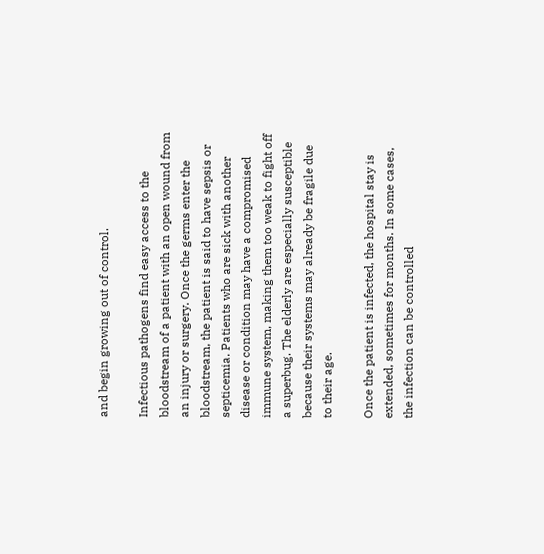and begin growing out of control.

Infectious pathogens find easy access to the bloodstream of a patient with an open wound from an injury or surgery. Once the germs enter the bloodstream, the patient is said to have sepsis or septicemia. Patients who are sick with another disease or condition may have a compromised immune system, making them too weak to fight off a superbug. The elderly are especially susceptible because their systems may already be fragile due to their age.

Once the patient is infected, the hospital stay is extended, sometimes for months. In some cases, the infection can be controlled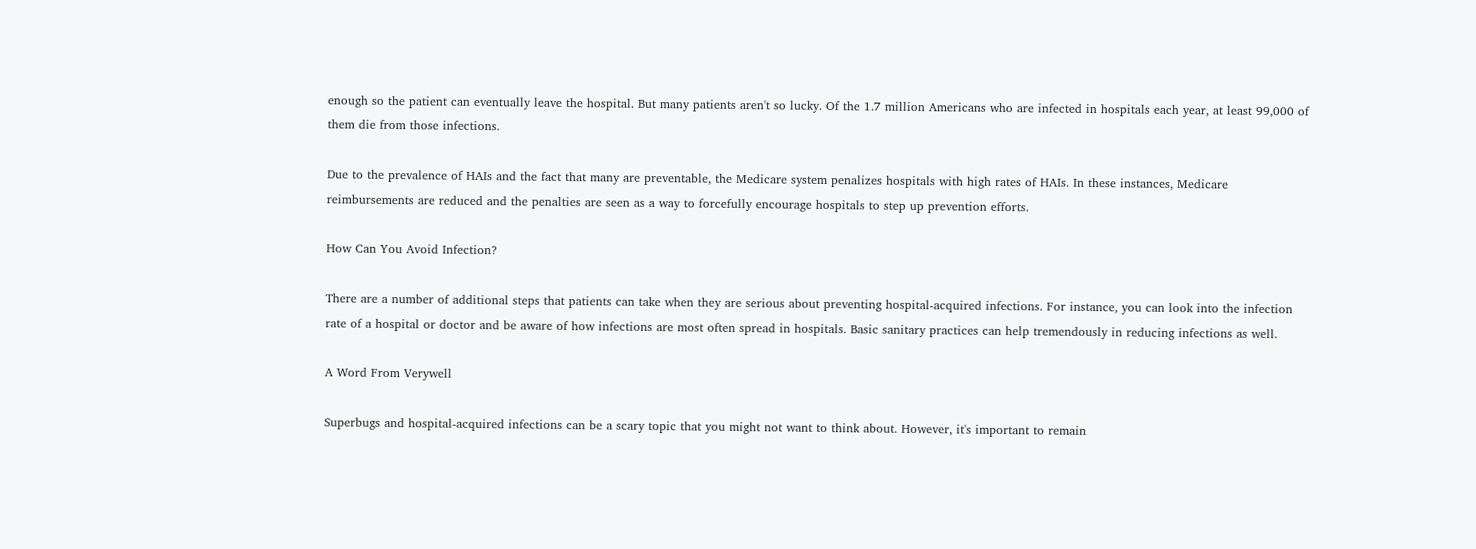enough so the patient can eventually leave the hospital. But many patients aren't so lucky. Of the 1.7 million Americans who are infected in hospitals each year, at least 99,000 of them die from those infections.

Due to the prevalence of HAIs and the fact that many are preventable, the Medicare system penalizes hospitals with high rates of HAIs. In these instances, Medicare reimbursements are reduced and the penalties are seen as a way to forcefully encourage hospitals to step up prevention efforts.

How Can You Avoid Infection?

There are a number of additional steps that patients can take when they are serious about preventing hospital-acquired infections. For instance, you can look into the infection rate of a hospital or doctor and be aware of how infections are most often spread in hospitals. Basic sanitary practices can help tremendously in reducing infections as well.

A Word From Verywell

Superbugs and hospital-acquired infections can be a scary topic that you might not want to think about. However, it's important to remain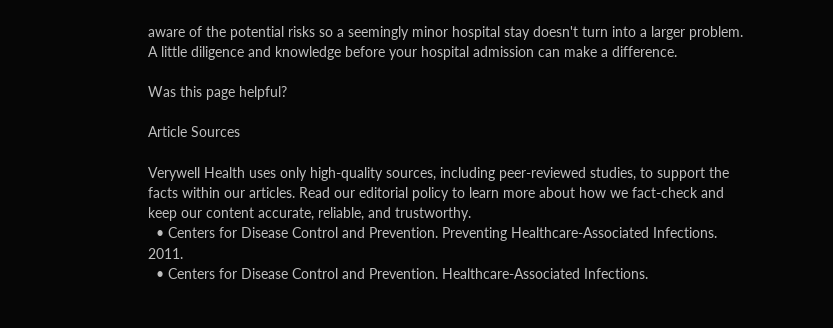aware of the potential risks so a seemingly minor hospital stay doesn't turn into a larger problem. A little diligence and knowledge before your hospital admission can make a difference.

Was this page helpful?

Article Sources

Verywell Health uses only high-quality sources, including peer-reviewed studies, to support the facts within our articles. Read our editorial policy to learn more about how we fact-check and keep our content accurate, reliable, and trustworthy.
  • Centers for Disease Control and Prevention. Preventing Healthcare-Associated Infections. 2011.
  • Centers for Disease Control and Prevention. Healthcare-Associated Infections.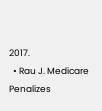2017.
  • Rau J. Medicare Penalizes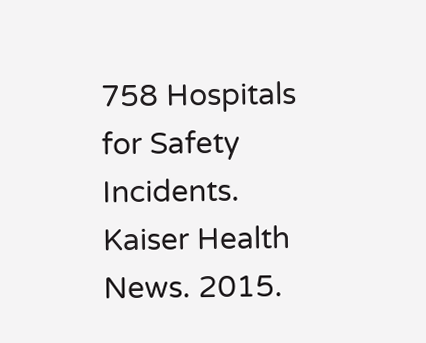758 Hospitals for Safety Incidents. Kaiser Health News. 2015.